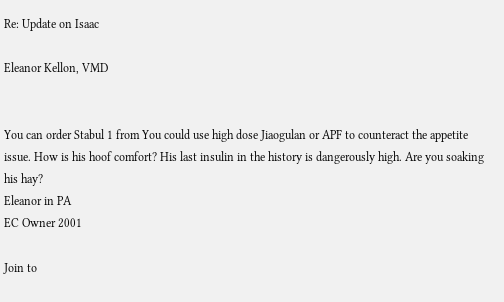Re: Update on Isaac

Eleanor Kellon, VMD


You can order Stabul 1 from You could use high dose Jiaogulan or APF to counteract the appetite issue. How is his hoof comfort? His last insulin in the history is dangerously high. Are you soaking his hay?
Eleanor in PA
EC Owner 2001

Join to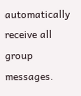automatically receive all group messages.